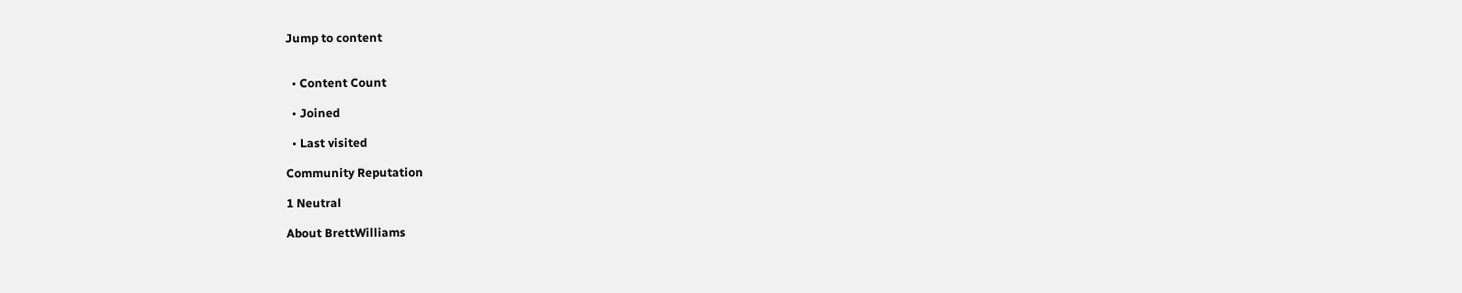Jump to content


  • Content Count

  • Joined

  • Last visited

Community Reputation

1 Neutral

About BrettWilliams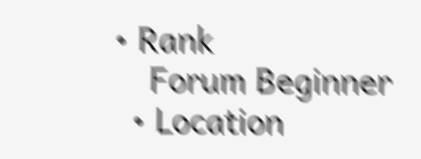• Rank
    Forum Beginner
  • Location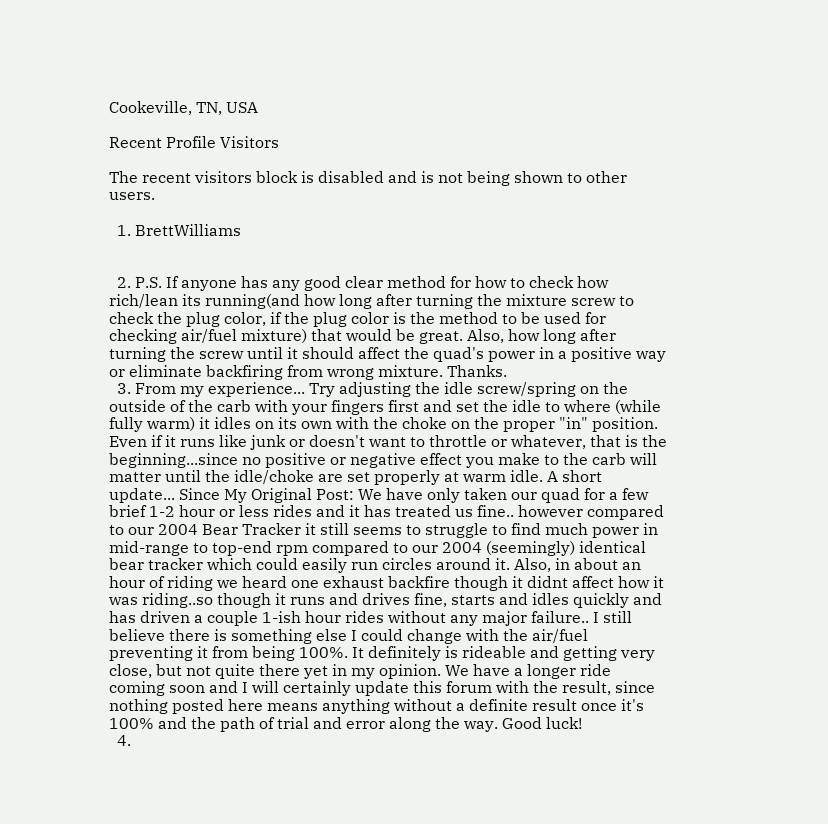Cookeville, TN, USA

Recent Profile Visitors

The recent visitors block is disabled and is not being shown to other users.

  1. BrettWilliams


  2. P.S. If anyone has any good clear method for how to check how rich/lean its running(and how long after turning the mixture screw to check the plug color, if the plug color is the method to be used for checking air/fuel mixture) that would be great. Also, how long after turning the screw until it should affect the quad's power in a positive way or eliminate backfiring from wrong mixture. Thanks.
  3. From my experience... Try adjusting the idle screw/spring on the outside of the carb with your fingers first and set the idle to where (while fully warm) it idles on its own with the choke on the proper "in" position. Even if it runs like junk or doesn't want to throttle or whatever, that is the beginning...since no positive or negative effect you make to the carb will matter until the idle/choke are set properly at warm idle. A short update... Since My Original Post: We have only taken our quad for a few brief 1-2 hour or less rides and it has treated us fine.. however compared to our 2004 Bear Tracker it still seems to struggle to find much power in mid-range to top-end rpm compared to our 2004 (seemingly) identical bear tracker which could easily run circles around it. Also, in about an hour of riding we heard one exhaust backfire though it didnt affect how it was riding..so though it runs and drives fine, starts and idles quickly and has driven a couple 1-ish hour rides without any major failure.. I still believe there is something else I could change with the air/fuel preventing it from being 100%. It definitely is rideable and getting very close, but not quite there yet in my opinion. We have a longer ride coming soon and I will certainly update this forum with the result, since nothing posted here means anything without a definite result once it's 100% and the path of trial and error along the way. Good luck!
  4.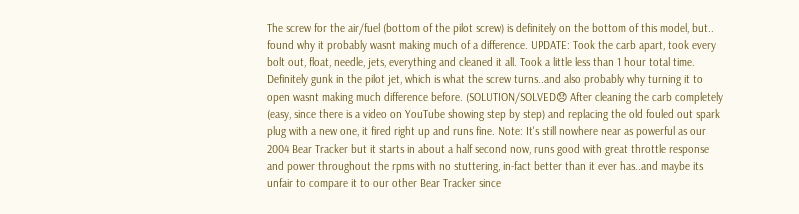The screw for the air/fuel (bottom of the pilot screw) is definitely on the bottom of this model, but.. found why it probably wasnt making much of a difference. UPDATE: Took the carb apart, took every bolt out, float, needle, jets, everything and cleaned it all. Took a little less than 1 hour total time. Definitely gunk in the pilot jet, which is what the screw turns..and also probably why turning it to open wasnt making much difference before. (SOLUTION/SOLVED😞 After cleaning the carb completely (easy, since there is a video on YouTube showing step by step) and replacing the old fouled out spark plug with a new one, it fired right up and runs fine. Note: It's still nowhere near as powerful as our 2004 Bear Tracker but it starts in about a half second now, runs good with great throttle response and power throughout the rpms with no stuttering, in-fact better than it ever has..and maybe its unfair to compare it to our other Bear Tracker since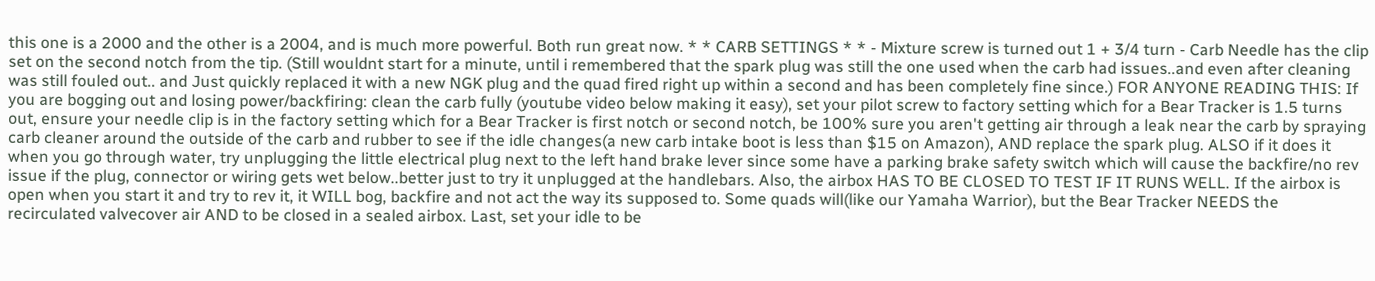this one is a 2000 and the other is a 2004, and is much more powerful. Both run great now. * * CARB SETTINGS * * - Mixture screw is turned out 1 + 3/4 turn - Carb Needle has the clip set on the second notch from the tip. (Still wouldnt start for a minute, until i remembered that the spark plug was still the one used when the carb had issues..and even after cleaning was still fouled out.. and Just quickly replaced it with a new NGK plug and the quad fired right up within a second and has been completely fine since.) FOR ANYONE READING THIS: If you are bogging out and losing power/backfiring: clean the carb fully (youtube video below making it easy), set your pilot screw to factory setting which for a Bear Tracker is 1.5 turns out, ensure your needle clip is in the factory setting which for a Bear Tracker is first notch or second notch, be 100% sure you aren't getting air through a leak near the carb by spraying carb cleaner around the outside of the carb and rubber to see if the idle changes(a new carb intake boot is less than $15 on Amazon), AND replace the spark plug. ALSO if it does it when you go through water, try unplugging the little electrical plug next to the left hand brake lever since some have a parking brake safety switch which will cause the backfire/no rev issue if the plug, connector or wiring gets wet below..better just to try it unplugged at the handlebars. Also, the airbox HAS TO BE CLOSED TO TEST IF IT RUNS WELL. If the airbox is open when you start it and try to rev it, it WILL bog, backfire and not act the way its supposed to. Some quads will(like our Yamaha Warrior), but the Bear Tracker NEEDS the recirculated valvecover air AND to be closed in a sealed airbox. Last, set your idle to be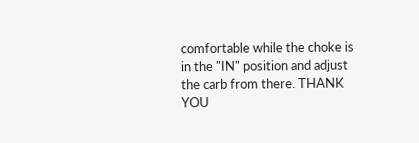comfortable while the choke is in the "IN" position and adjust the carb from there. THANK YOU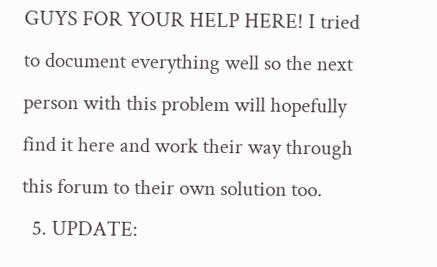GUYS FOR YOUR HELP HERE! I tried to document everything well so the next person with this problem will hopefully find it here and work their way through this forum to their own solution too.
  5. UPDATE: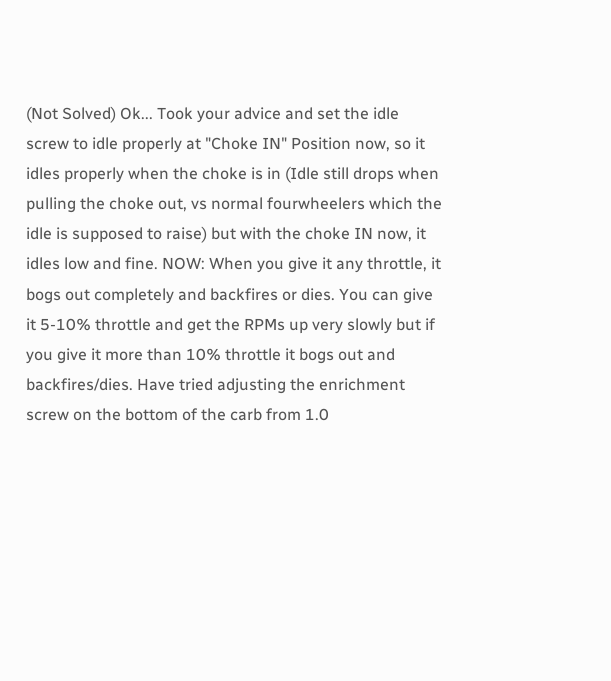(Not Solved) Ok... Took your advice and set the idle screw to idle properly at "Choke IN" Position now, so it idles properly when the choke is in (Idle still drops when pulling the choke out, vs normal fourwheelers which the idle is supposed to raise) but with the choke IN now, it idles low and fine. NOW: When you give it any throttle, it bogs out completely and backfires or dies. You can give it 5-10% throttle and get the RPMs up very slowly but if you give it more than 10% throttle it bogs out and backfires/dies. Have tried adjusting the enrichment screw on the bottom of the carb from 1.0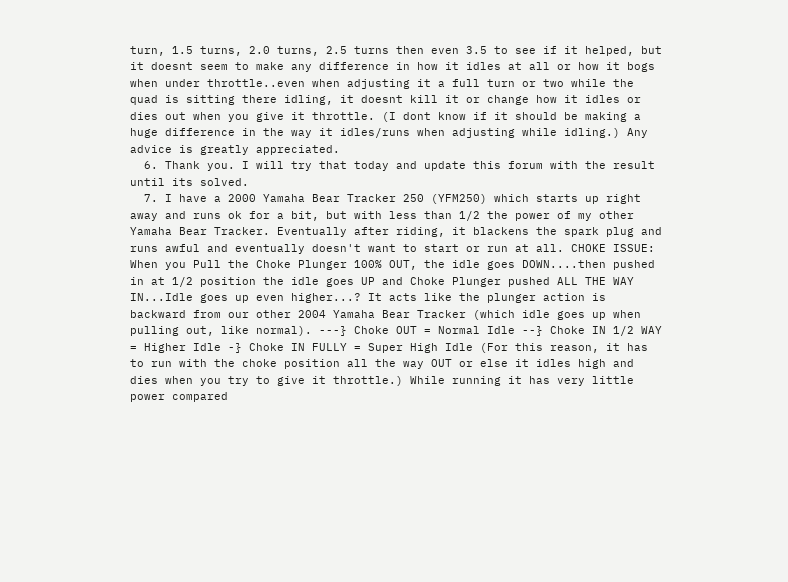turn, 1.5 turns, 2.0 turns, 2.5 turns then even 3.5 to see if it helped, but it doesnt seem to make any difference in how it idles at all or how it bogs when under throttle..even when adjusting it a full turn or two while the quad is sitting there idling, it doesnt kill it or change how it idles or dies out when you give it throttle. (I dont know if it should be making a huge difference in the way it idles/runs when adjusting while idling.) Any advice is greatly appreciated.
  6. Thank you. I will try that today and update this forum with the result until its solved.
  7. I have a 2000 Yamaha Bear Tracker 250 (YFM250) which starts up right away and runs ok for a bit, but with less than 1/2 the power of my other Yamaha Bear Tracker. Eventually after riding, it blackens the spark plug and runs awful and eventually doesn't want to start or run at all. CHOKE ISSUE: When you Pull the Choke Plunger 100% OUT, the idle goes DOWN....then pushed in at 1/2 position the idle goes UP and Choke Plunger pushed ALL THE WAY IN...Idle goes up even higher...? It acts like the plunger action is backward from our other 2004 Yamaha Bear Tracker (which idle goes up when pulling out, like normal). ---} Choke OUT = Normal Idle --} Choke IN 1/2 WAY = Higher Idle -} Choke IN FULLY = Super High Idle (For this reason, it has to run with the choke position all the way OUT or else it idles high and dies when you try to give it throttle.) While running it has very little power compared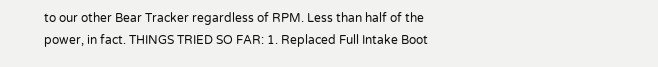to our other Bear Tracker regardless of RPM. Less than half of the power, in fact. THINGS TRIED SO FAR: 1. Replaced Full Intake Boot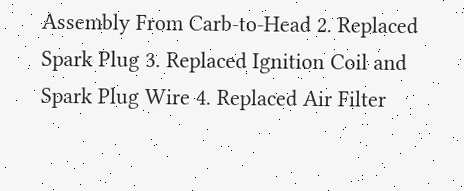Assembly From Carb-to-Head 2. Replaced Spark Plug 3. Replaced Ignition Coil and Spark Plug Wire 4. Replaced Air Filter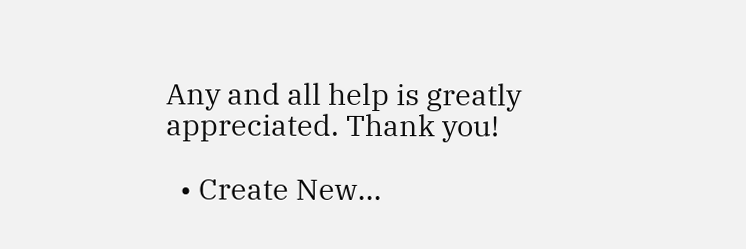Any and all help is greatly appreciated. Thank you!

  • Create New...